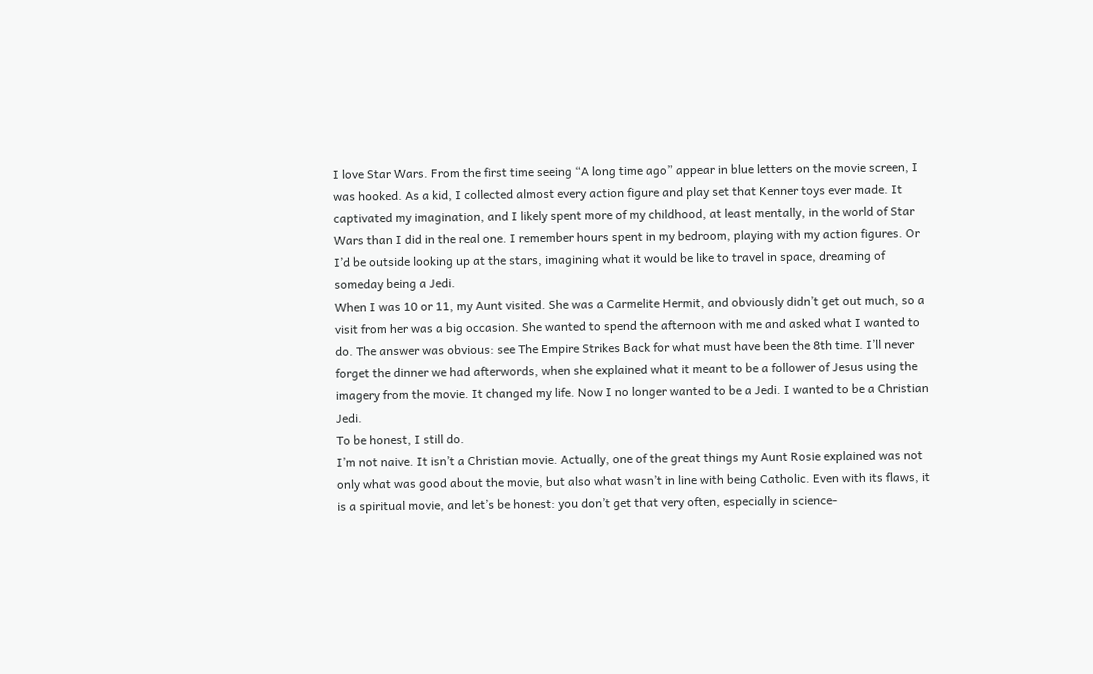I love Star Wars. From the first time seeing “A long time ago” appear in blue letters on the movie screen, I was hooked. As a kid, I collected almost every action figure and play set that Kenner toys ever made. It captivated my imagination, and I likely spent more of my childhood, at least mentally, in the world of Star Wars than I did in the real one. I remember hours spent in my bedroom, playing with my action figures. Or I’d be outside looking up at the stars, imagining what it would be like to travel in space, dreaming of someday being a Jedi.
When I was 10 or 11, my Aunt visited. She was a Carmelite Hermit, and obviously didn’t get out much, so a visit from her was a big occasion. She wanted to spend the afternoon with me and asked what I wanted to do. The answer was obvious: see The Empire Strikes Back for what must have been the 8th time. I’ll never forget the dinner we had afterwords, when she explained what it meant to be a follower of Jesus using the imagery from the movie. It changed my life. Now I no longer wanted to be a Jedi. I wanted to be a Christian Jedi.
To be honest, I still do.
I’m not naive. It isn’t a Christian movie. Actually, one of the great things my Aunt Rosie explained was not only what was good about the movie, but also what wasn’t in line with being Catholic. Even with its flaws, it is a spiritual movie, and let’s be honest: you don’t get that very often, especially in science-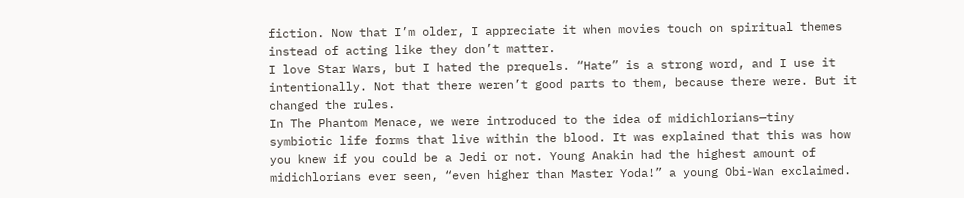fiction. Now that I’m older, I appreciate it when movies touch on spiritual themes instead of acting like they don’t matter.
I love Star Wars, but I hated the prequels. “Hate” is a strong word, and I use it intentionally. Not that there weren’t good parts to them, because there were. But it changed the rules.
In The Phantom Menace, we were introduced to the idea of midichlorians—tiny symbiotic life forms that live within the blood. It was explained that this was how you knew if you could be a Jedi or not. Young Anakin had the highest amount of midichlorians ever seen, “even higher than Master Yoda!” a young Obi-Wan exclaimed.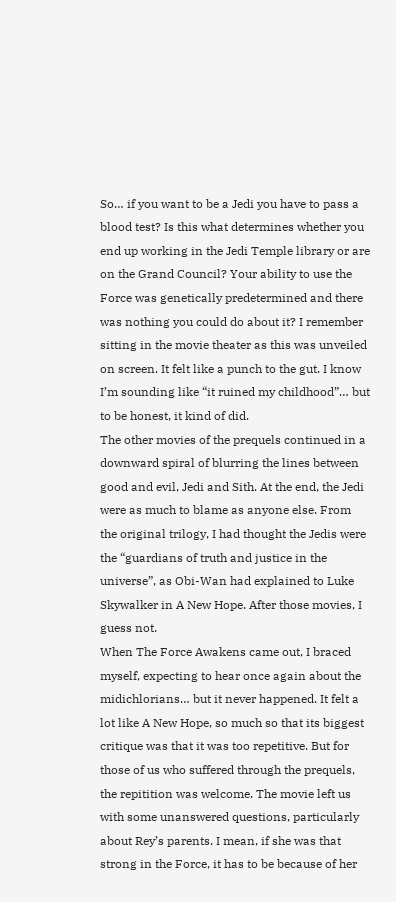So… if you want to be a Jedi you have to pass a blood test? Is this what determines whether you end up working in the Jedi Temple library or are on the Grand Council? Your ability to use the Force was genetically predetermined and there was nothing you could do about it? I remember sitting in the movie theater as this was unveiled on screen. It felt like a punch to the gut. I know I’m sounding like “it ruined my childhood”… but to be honest, it kind of did.
The other movies of the prequels continued in a downward spiral of blurring the lines between good and evil, Jedi and Sith. At the end, the Jedi were as much to blame as anyone else. From the original trilogy, I had thought the Jedis were the “guardians of truth and justice in the universe”, as Obi-Wan had explained to Luke Skywalker in A New Hope. After those movies, I guess not.
When The Force Awakens came out, I braced myself, expecting to hear once again about the midichlorians… but it never happened. It felt a lot like A New Hope, so much so that its biggest critique was that it was too repetitive. But for those of us who suffered through the prequels, the repitition was welcome. The movie left us with some unanswered questions, particularly about Rey’s parents. I mean, if she was that strong in the Force, it has to be because of her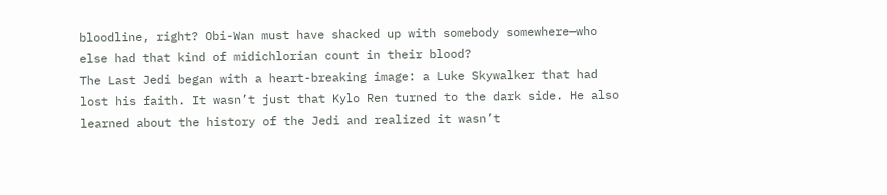bloodline, right? Obi-Wan must have shacked up with somebody somewhere—who else had that kind of midichlorian count in their blood?
The Last Jedi began with a heart-breaking image: a Luke Skywalker that had lost his faith. It wasn’t just that Kylo Ren turned to the dark side. He also learned about the history of the Jedi and realized it wasn’t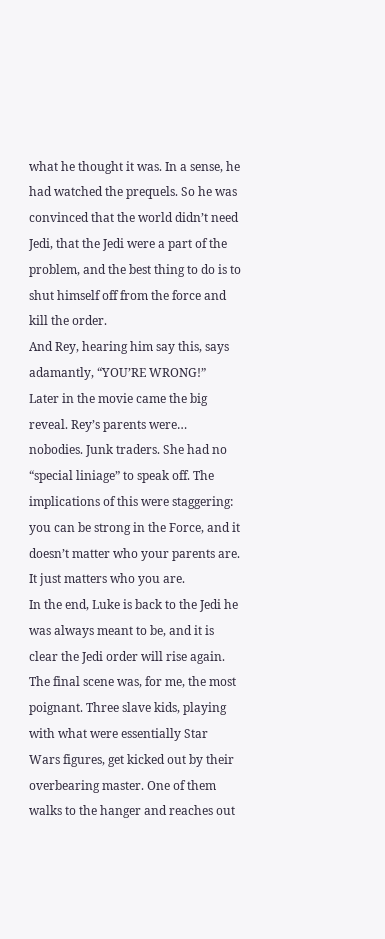what he thought it was. In a sense, he had watched the prequels. So he was convinced that the world didn’t need Jedi, that the Jedi were a part of the problem, and the best thing to do is to shut himself off from the force and kill the order.
And Rey, hearing him say this, says adamantly, “YOU’RE WRONG!”
Later in the movie came the big reveal. Rey’s parents were… nobodies. Junk traders. She had no “special liniage” to speak off. The implications of this were staggering: you can be strong in the Force, and it doesn’t matter who your parents are. It just matters who you are.
In the end, Luke is back to the Jedi he was always meant to be, and it is clear the Jedi order will rise again. The final scene was, for me, the most poignant. Three slave kids, playing with what were essentially Star Wars figures, get kicked out by their overbearing master. One of them walks to the hanger and reaches out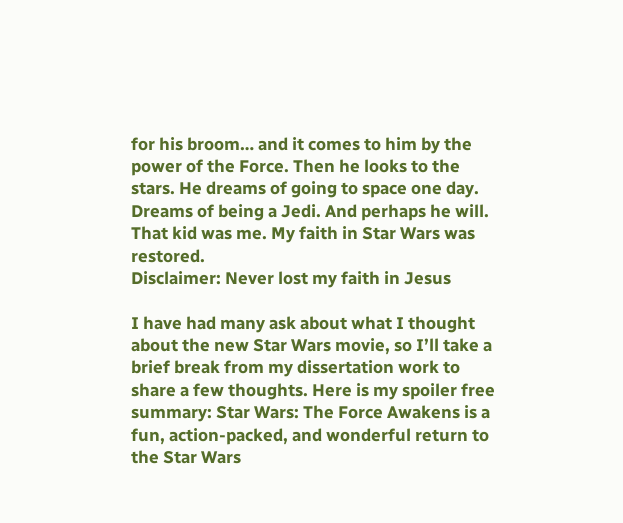for his broom… and it comes to him by the power of the Force. Then he looks to the stars. He dreams of going to space one day. Dreams of being a Jedi. And perhaps he will.
That kid was me. My faith in Star Wars was restored.
Disclaimer: Never lost my faith in Jesus

I have had many ask about what I thought about the new Star Wars movie, so I’ll take a brief break from my dissertation work to share a few thoughts. Here is my spoiler free summary: Star Wars: The Force Awakens is a fun, action-packed, and wonderful return to the Star Wars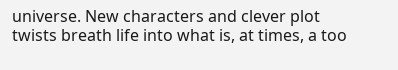universe. New characters and clever plot twists breath life into what is, at times, a too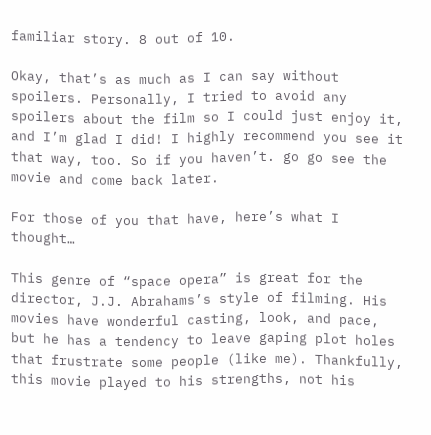familiar story. 8 out of 10.

Okay, that’s as much as I can say without spoilers. Personally, I tried to avoid any spoilers about the film so I could just enjoy it, and I’m glad I did! I highly recommend you see it that way, too. So if you haven’t. go go see the movie and come back later.

For those of you that have, here’s what I thought…

This genre of “space opera” is great for the director, J.J. Abrahams’s style of filming. His movies have wonderful casting, look, and pace, but he has a tendency to leave gaping plot holes that frustrate some people (like me). Thankfully, this movie played to his strengths, not his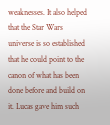weaknesses. It also helped that the Star Wars universe is so established that he could point to the canon of what has been done before and build on it. Lucas gave him such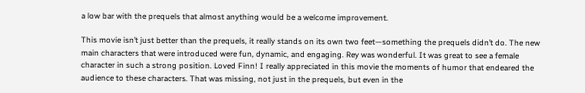a low bar with the prequels that almost anything would be a welcome improvement.

This movie isn’t just better than the prequels, it really stands on its own two feet—something the prequels didn’t do. The new main characters that were introduced were fun, dynamic, and engaging. Rey was wonderful. It was great to see a female character in such a strong position. Loved Finn! I really appreciated in this movie the moments of humor that endeared the audience to these characters. That was missing, not just in the prequels, but even in the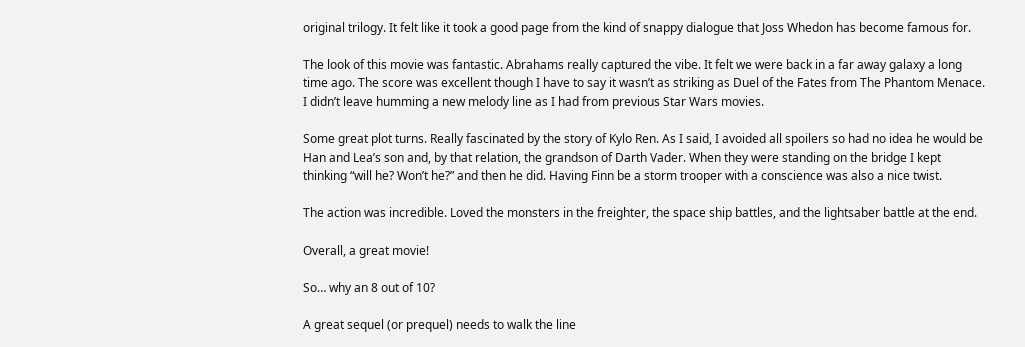original trilogy. It felt like it took a good page from the kind of snappy dialogue that Joss Whedon has become famous for.

The look of this movie was fantastic. Abrahams really captured the vibe. It felt we were back in a far away galaxy a long time ago. The score was excellent though I have to say it wasn’t as striking as Duel of the Fates from The Phantom Menace. I didn’t leave humming a new melody line as I had from previous Star Wars movies.

Some great plot turns. Really fascinated by the story of Kylo Ren. As I said, I avoided all spoilers so had no idea he would be Han and Lea’s son and, by that relation, the grandson of Darth Vader. When they were standing on the bridge I kept thinking “will he? Won’t he?” and then he did. Having Finn be a storm trooper with a conscience was also a nice twist.

The action was incredible. Loved the monsters in the freighter, the space ship battles, and the lightsaber battle at the end.

Overall, a great movie!

So… why an 8 out of 10?

A great sequel (or prequel) needs to walk the line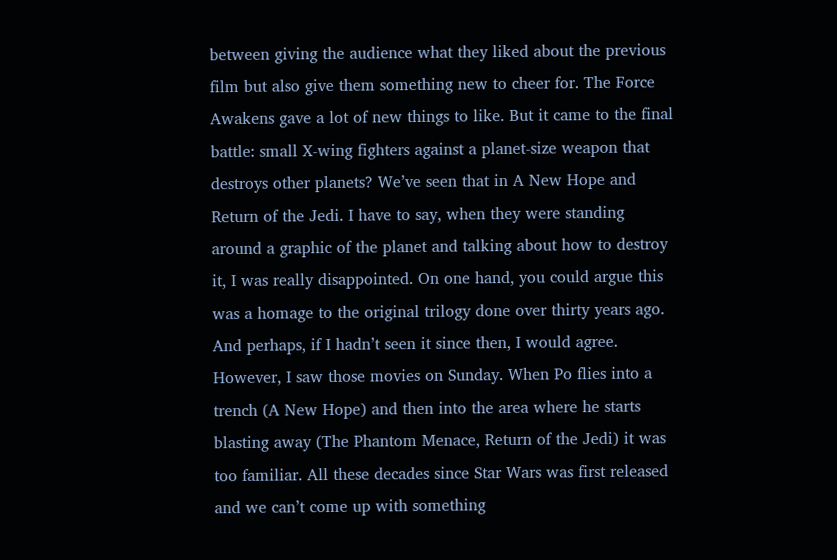between giving the audience what they liked about the previous film but also give them something new to cheer for. The Force Awakens gave a lot of new things to like. But it came to the final battle: small X-wing fighters against a planet-size weapon that destroys other planets? We’ve seen that in A New Hope and Return of the Jedi. I have to say, when they were standing around a graphic of the planet and talking about how to destroy it, I was really disappointed. On one hand, you could argue this was a homage to the original trilogy done over thirty years ago. And perhaps, if I hadn’t seen it since then, I would agree. However, I saw those movies on Sunday. When Po flies into a trench (A New Hope) and then into the area where he starts blasting away (The Phantom Menace, Return of the Jedi) it was too familiar. All these decades since Star Wars was first released and we can’t come up with something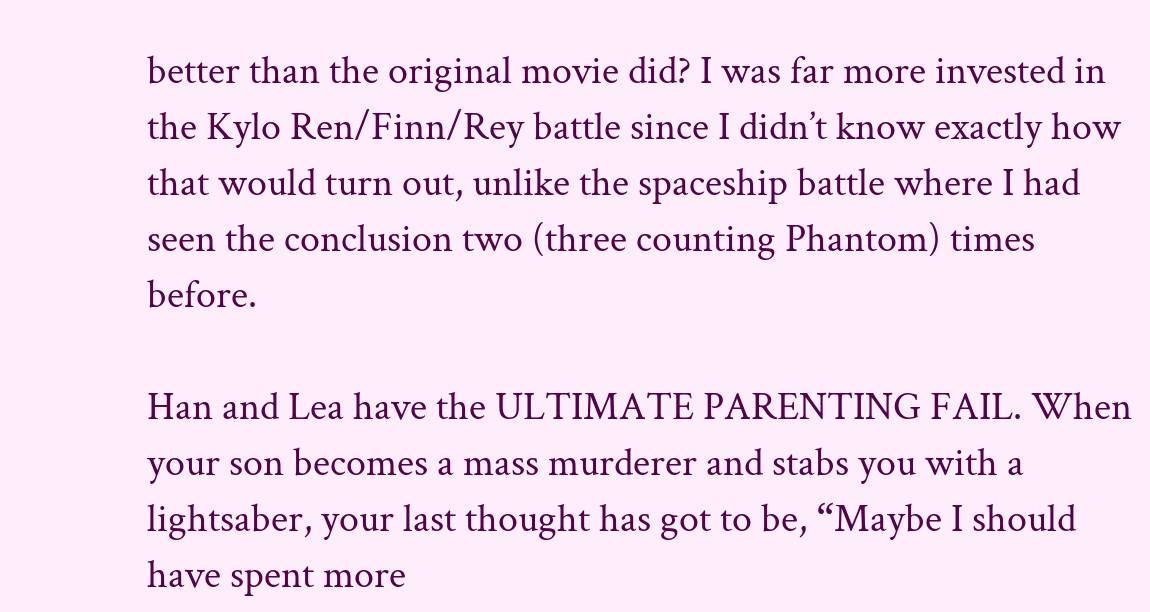better than the original movie did? I was far more invested in the Kylo Ren/Finn/Rey battle since I didn’t know exactly how that would turn out, unlike the spaceship battle where I had seen the conclusion two (three counting Phantom) times before.

Han and Lea have the ULTIMATE PARENTING FAIL. When your son becomes a mass murderer and stabs you with a lightsaber, your last thought has got to be, “Maybe I should have spent more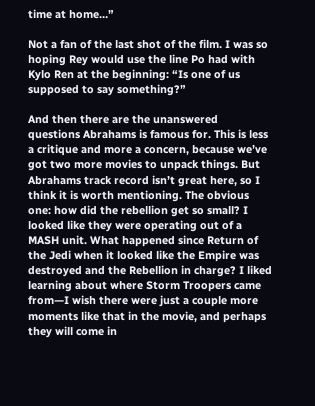time at home…”

Not a fan of the last shot of the film. I was so hoping Rey would use the line Po had with Kylo Ren at the beginning: “Is one of us supposed to say something?”

And then there are the unanswered questions Abrahams is famous for. This is less a critique and more a concern, because we’ve got two more movies to unpack things. But Abrahams track record isn’t great here, so I think it is worth mentioning. The obvious one: how did the rebellion get so small? I looked like they were operating out of a MASH unit. What happened since Return of the Jedi when it looked like the Empire was destroyed and the Rebellion in charge? I liked learning about where Storm Troopers came from—I wish there were just a couple more moments like that in the movie, and perhaps they will come in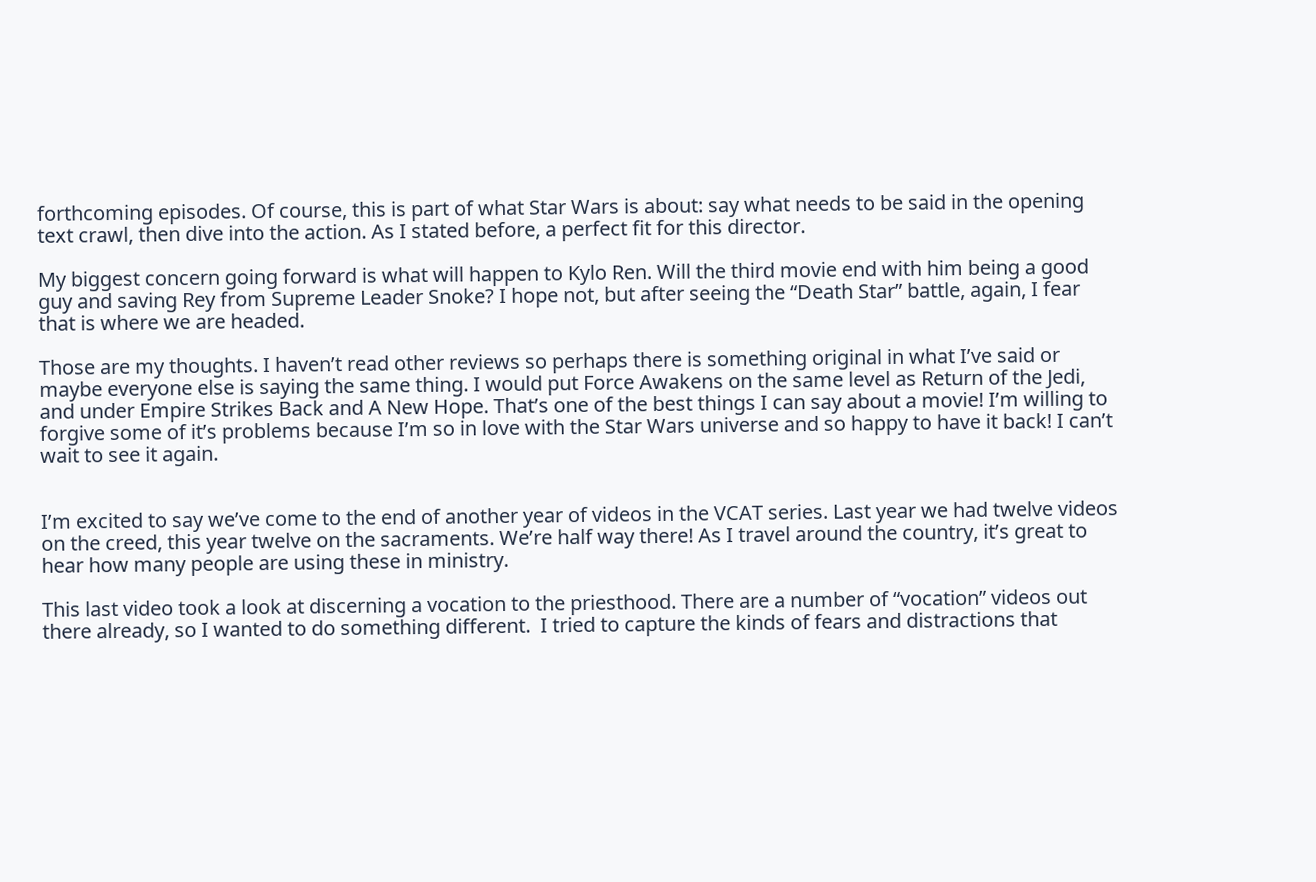forthcoming episodes. Of course, this is part of what Star Wars is about: say what needs to be said in the opening text crawl, then dive into the action. As I stated before, a perfect fit for this director.

My biggest concern going forward is what will happen to Kylo Ren. Will the third movie end with him being a good guy and saving Rey from Supreme Leader Snoke? I hope not, but after seeing the “Death Star” battle, again, I fear that is where we are headed.

Those are my thoughts. I haven’t read other reviews so perhaps there is something original in what I’ve said or maybe everyone else is saying the same thing. I would put Force Awakens on the same level as Return of the Jedi, and under Empire Strikes Back and A New Hope. That’s one of the best things I can say about a movie! I’m willing to forgive some of it’s problems because I’m so in love with the Star Wars universe and so happy to have it back! I can’t wait to see it again.


I’m excited to say we’ve come to the end of another year of videos in the VCAT series. Last year we had twelve videos on the creed, this year twelve on the sacraments. We’re half way there! As I travel around the country, it’s great to hear how many people are using these in ministry.

This last video took a look at discerning a vocation to the priesthood. There are a number of “vocation” videos out there already, so I wanted to do something different.  I tried to capture the kinds of fears and distractions that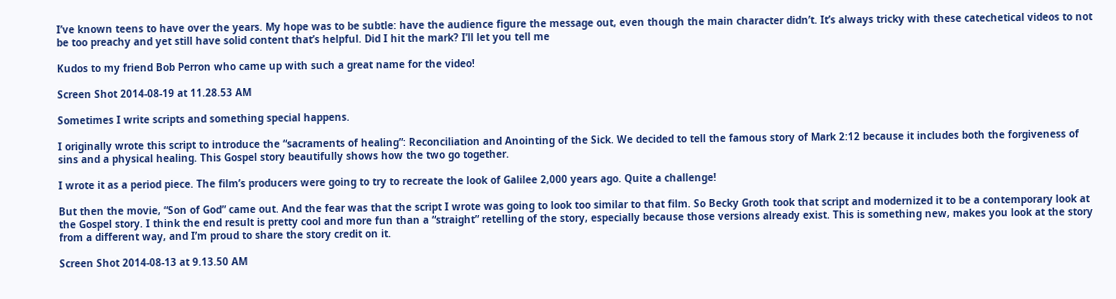I’ve known teens to have over the years. My hope was to be subtle: have the audience figure the message out, even though the main character didn’t. It’s always tricky with these catechetical videos to not be too preachy and yet still have solid content that’s helpful. Did I hit the mark? I’ll let you tell me

Kudos to my friend Bob Perron who came up with such a great name for the video!

Screen Shot 2014-08-19 at 11.28.53 AM

Sometimes I write scripts and something special happens.

I originally wrote this script to introduce the “sacraments of healing”: Reconciliation and Anointing of the Sick. We decided to tell the famous story of Mark 2:12 because it includes both the forgiveness of sins and a physical healing. This Gospel story beautifully shows how the two go together.

I wrote it as a period piece. The film’s producers were going to try to recreate the look of Galilee 2,000 years ago. Quite a challenge!

But then the movie, “Son of God” came out. And the fear was that the script I wrote was going to look too similar to that film. So Becky Groth took that script and modernized it to be a contemporary look at the Gospel story. I think the end result is pretty cool and more fun than a “straight” retelling of the story, especially because those versions already exist. This is something new, makes you look at the story from a different way, and I’m proud to share the story credit on it.

Screen Shot 2014-08-13 at 9.13.50 AM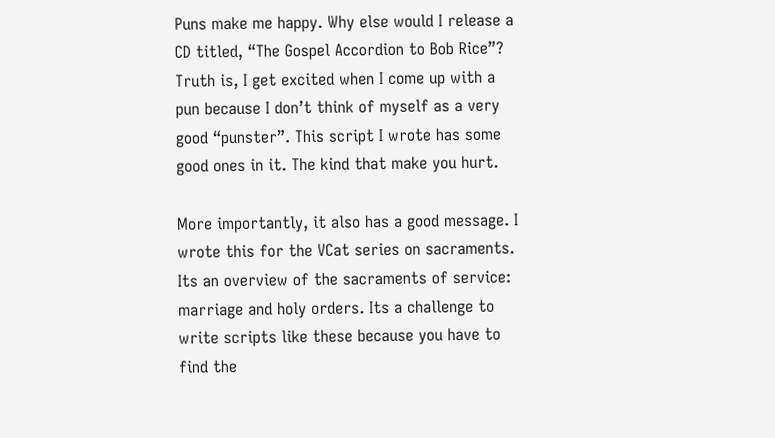Puns make me happy. Why else would I release a CD titled, “The Gospel Accordion to Bob Rice”? Truth is, I get excited when I come up with a pun because I don’t think of myself as a very good “punster”. This script I wrote has some good ones in it. The kind that make you hurt.

More importantly, it also has a good message. I wrote this for the VCat series on sacraments. Its an overview of the sacraments of service: marriage and holy orders. Its a challenge to write scripts like these because you have to find the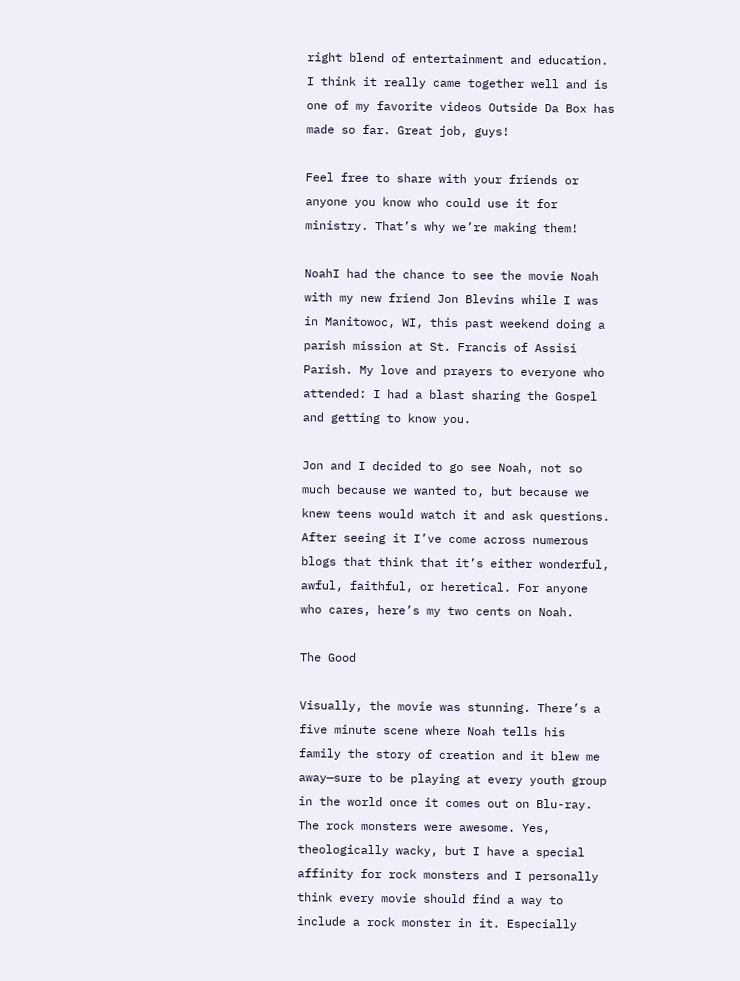right blend of entertainment and education. I think it really came together well and is one of my favorite videos Outside Da Box has made so far. Great job, guys!

Feel free to share with your friends or anyone you know who could use it for ministry. That’s why we’re making them!

NoahI had the chance to see the movie Noah with my new friend Jon Blevins while I was in Manitowoc, WI, this past weekend doing a parish mission at St. Francis of Assisi Parish. My love and prayers to everyone who attended: I had a blast sharing the Gospel and getting to know you.

Jon and I decided to go see Noah, not so much because we wanted to, but because we knew teens would watch it and ask questions. After seeing it I’ve come across numerous blogs that think that it’s either wonderful, awful, faithful, or heretical. For anyone who cares, here’s my two cents on Noah.

The Good

Visually, the movie was stunning. There’s a five minute scene where Noah tells his family the story of creation and it blew me away—sure to be playing at every youth group in the world once it comes out on Blu-ray. The rock monsters were awesome. Yes, theologically wacky, but I have a special affinity for rock monsters and I personally think every movie should find a way to include a rock monster in it. Especially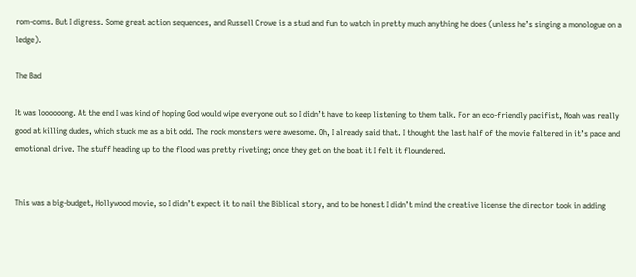rom-coms. But I digress. Some great action sequences, and Russell Crowe is a stud and fun to watch in pretty much anything he does (unless he’s singing a monologue on a ledge).

The Bad

It was loooooong. At the end I was kind of hoping God would wipe everyone out so I didn’t have to keep listening to them talk. For an eco-friendly pacifist, Noah was really good at killing dudes, which stuck me as a bit odd. The rock monsters were awesome. Oh, I already said that. I thought the last half of the movie faltered in it’s pace and emotional drive. The stuff heading up to the flood was pretty riveting; once they get on the boat it I felt it floundered.


This was a big-budget, Hollywood movie, so I didn’t expect it to nail the Biblical story, and to be honest I didn’t mind the creative license the director took in adding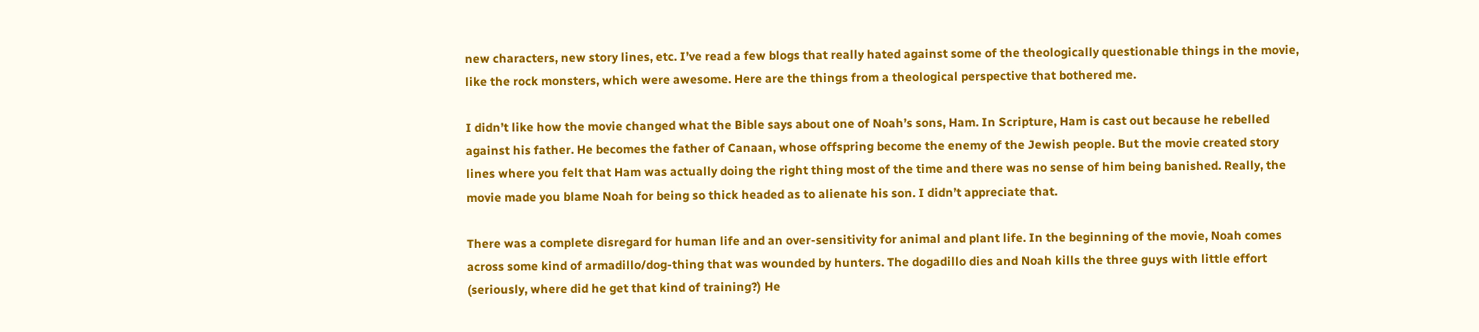new characters, new story lines, etc. I’ve read a few blogs that really hated against some of the theologically questionable things in the movie, like the rock monsters, which were awesome. Here are the things from a theological perspective that bothered me.

I didn’t like how the movie changed what the Bible says about one of Noah’s sons, Ham. In Scripture, Ham is cast out because he rebelled against his father. He becomes the father of Canaan, whose offspring become the enemy of the Jewish people. But the movie created story lines where you felt that Ham was actually doing the right thing most of the time and there was no sense of him being banished. Really, the movie made you blame Noah for being so thick headed as to alienate his son. I didn’t appreciate that.

There was a complete disregard for human life and an over-sensitivity for animal and plant life. In the beginning of the movie, Noah comes across some kind of armadillo/dog-thing that was wounded by hunters. The dogadillo dies and Noah kills the three guys with little effort (seriously, where did he get that kind of training?) He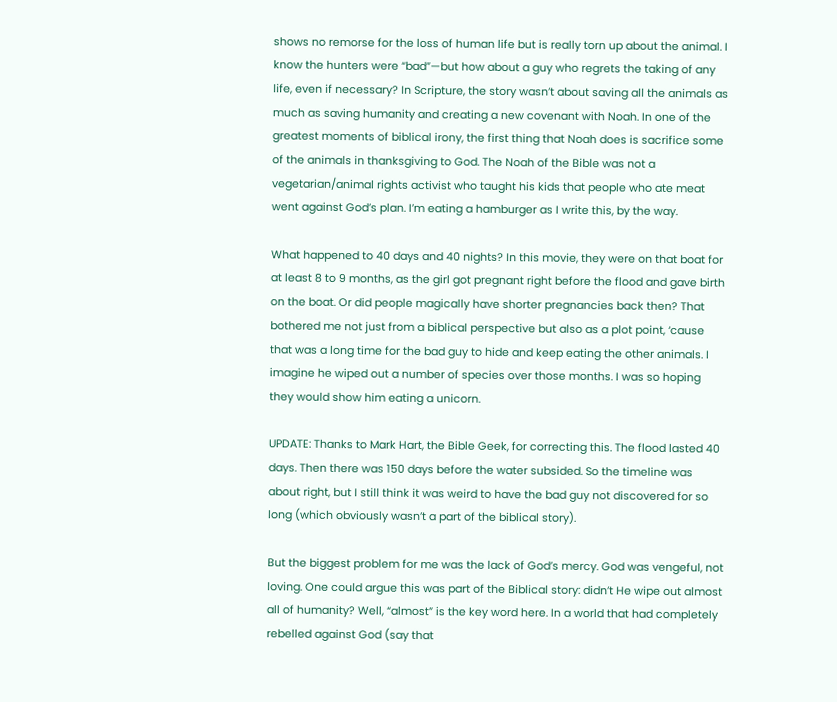shows no remorse for the loss of human life but is really torn up about the animal. I know the hunters were “bad”—but how about a guy who regrets the taking of any life, even if necessary? In Scripture, the story wasn’t about saving all the animals as much as saving humanity and creating a new covenant with Noah. In one of the greatest moments of biblical irony, the first thing that Noah does is sacrifice some of the animals in thanksgiving to God. The Noah of the Bible was not a vegetarian/animal rights activist who taught his kids that people who ate meat went against God’s plan. I’m eating a hamburger as I write this, by the way.

What happened to 40 days and 40 nights? In this movie, they were on that boat for at least 8 to 9 months, as the girl got pregnant right before the flood and gave birth on the boat. Or did people magically have shorter pregnancies back then? That bothered me not just from a biblical perspective but also as a plot point, ‘cause that was a long time for the bad guy to hide and keep eating the other animals. I imagine he wiped out a number of species over those months. I was so hoping they would show him eating a unicorn.

UPDATE: Thanks to Mark Hart, the Bible Geek, for correcting this. The flood lasted 40 days. Then there was 150 days before the water subsided. So the timeline was about right, but I still think it was weird to have the bad guy not discovered for so long (which obviously wasn’t a part of the biblical story).

But the biggest problem for me was the lack of God’s mercy. God was vengeful, not loving. One could argue this was part of the Biblical story: didn’t He wipe out almost all of humanity? Well, “almost” is the key word here. In a world that had completely rebelled against God (say that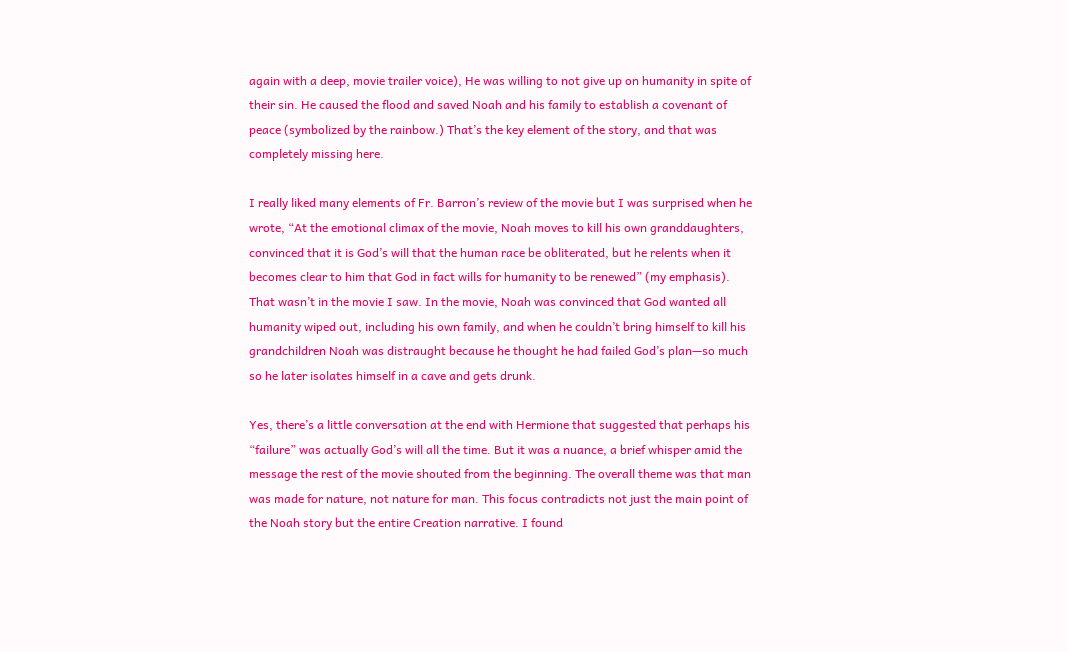again with a deep, movie trailer voice), He was willing to not give up on humanity in spite of their sin. He caused the flood and saved Noah and his family to establish a covenant of peace (symbolized by the rainbow.) That’s the key element of the story, and that was completely missing here.

I really liked many elements of Fr. Barron’s review of the movie but I was surprised when he wrote, “At the emotional climax of the movie, Noah moves to kill his own granddaughters, convinced that it is God’s will that the human race be obliterated, but he relents when it becomes clear to him that God in fact wills for humanity to be renewed” (my emphasis). That wasn’t in the movie I saw. In the movie, Noah was convinced that God wanted all humanity wiped out, including his own family, and when he couldn’t bring himself to kill his grandchildren Noah was distraught because he thought he had failed God’s plan—so much so he later isolates himself in a cave and gets drunk.

Yes, there’s a little conversation at the end with Hermione that suggested that perhaps his “failure” was actually God’s will all the time. But it was a nuance, a brief whisper amid the message the rest of the movie shouted from the beginning. The overall theme was that man was made for nature, not nature for man. This focus contradicts not just the main point of the Noah story but the entire Creation narrative. I found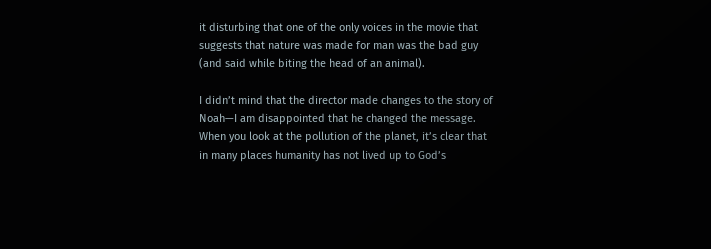it disturbing that one of the only voices in the movie that suggests that nature was made for man was the bad guy (and said while biting the head of an animal).

I didn’t mind that the director made changes to the story of Noah—I am disappointed that he changed the message. When you look at the pollution of the planet, it’s clear that in many places humanity has not lived up to God’s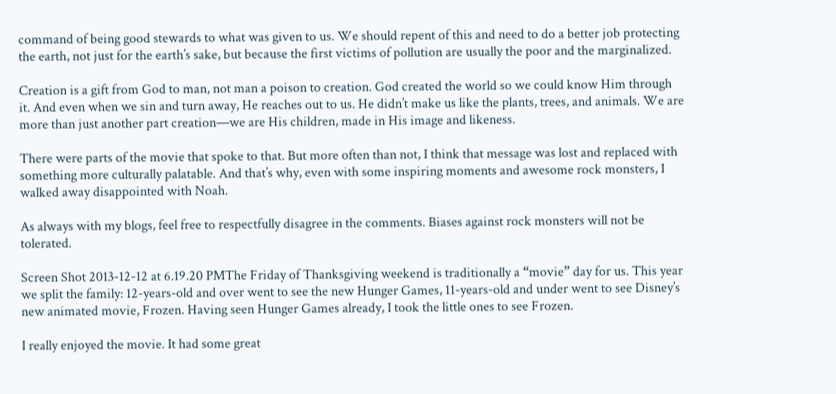command of being good stewards to what was given to us. We should repent of this and need to do a better job protecting the earth, not just for the earth’s sake, but because the first victims of pollution are usually the poor and the marginalized.

Creation is a gift from God to man, not man a poison to creation. God created the world so we could know Him through it. And even when we sin and turn away, He reaches out to us. He didn’t make us like the plants, trees, and animals. We are more than just another part creation—we are His children, made in His image and likeness.

There were parts of the movie that spoke to that. But more often than not, I think that message was lost and replaced with something more culturally palatable. And that’s why, even with some inspiring moments and awesome rock monsters, I walked away disappointed with Noah.

As always with my blogs, feel free to respectfully disagree in the comments. Biases against rock monsters will not be tolerated.

Screen Shot 2013-12-12 at 6.19.20 PMThe Friday of Thanksgiving weekend is traditionally a “movie” day for us. This year we split the family: 12-years-old and over went to see the new Hunger Games, 11-years-old and under went to see Disney’s new animated movie, Frozen. Having seen Hunger Games already, I took the little ones to see Frozen.

I really enjoyed the movie. It had some great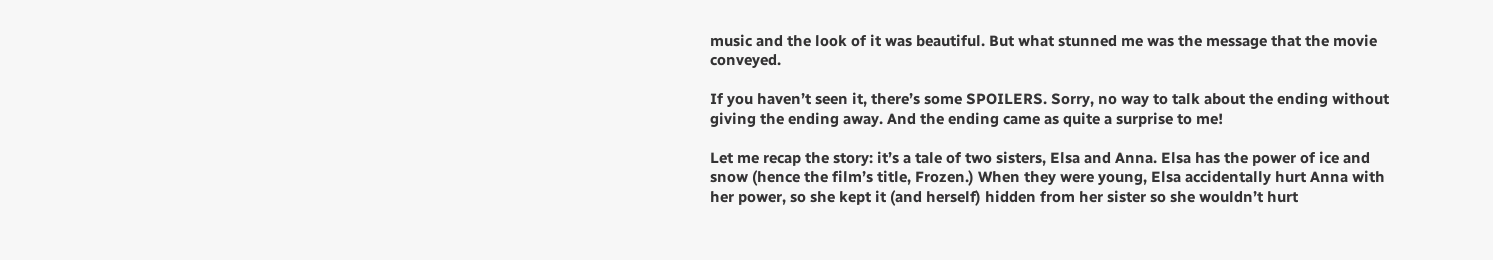music and the look of it was beautiful. But what stunned me was the message that the movie conveyed.

If you haven’t seen it, there’s some SPOILERS. Sorry, no way to talk about the ending without giving the ending away. And the ending came as quite a surprise to me!

Let me recap the story: it’s a tale of two sisters, Elsa and Anna. Elsa has the power of ice and snow (hence the film’s title, Frozen.) When they were young, Elsa accidentally hurt Anna with her power, so she kept it (and herself) hidden from her sister so she wouldn’t hurt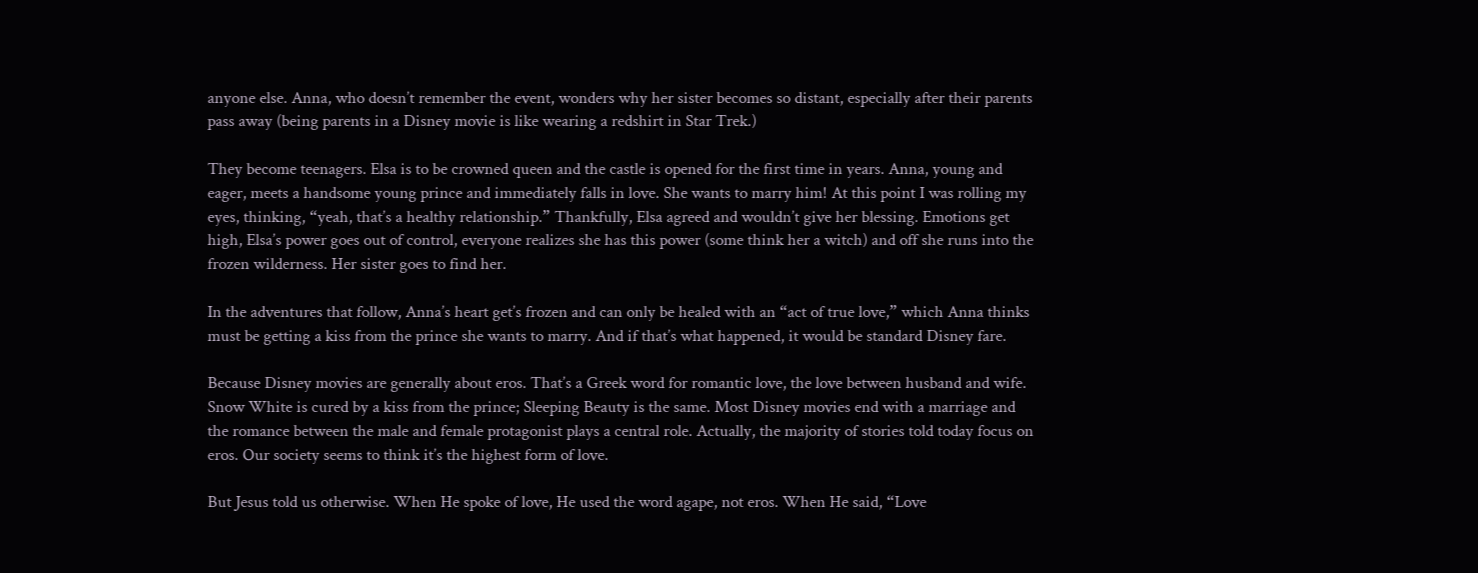anyone else. Anna, who doesn’t remember the event, wonders why her sister becomes so distant, especially after their parents pass away (being parents in a Disney movie is like wearing a redshirt in Star Trek.)

They become teenagers. Elsa is to be crowned queen and the castle is opened for the first time in years. Anna, young and eager, meets a handsome young prince and immediately falls in love. She wants to marry him! At this point I was rolling my eyes, thinking, “yeah, that’s a healthy relationship.” Thankfully, Elsa agreed and wouldn’t give her blessing. Emotions get high, Elsa’s power goes out of control, everyone realizes she has this power (some think her a witch) and off she runs into the frozen wilderness. Her sister goes to find her.

In the adventures that follow, Anna’s heart get’s frozen and can only be healed with an “act of true love,” which Anna thinks must be getting a kiss from the prince she wants to marry. And if that’s what happened, it would be standard Disney fare.

Because Disney movies are generally about eros. That’s a Greek word for romantic love, the love between husband and wife. Snow White is cured by a kiss from the prince; Sleeping Beauty is the same. Most Disney movies end with a marriage and the romance between the male and female protagonist plays a central role. Actually, the majority of stories told today focus on eros. Our society seems to think it’s the highest form of love.

But Jesus told us otherwise. When He spoke of love, He used the word agape, not eros. When He said, “Love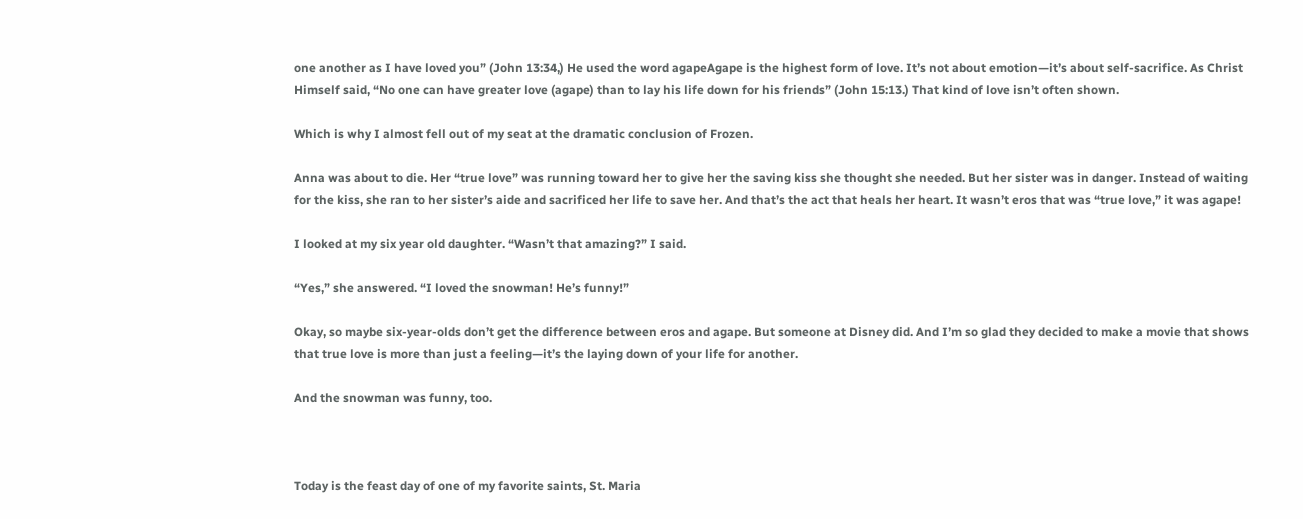one another as I have loved you” (John 13:34,) He used the word agapeAgape is the highest form of love. It’s not about emotion—it’s about self-sacrifice. As Christ Himself said, “No one can have greater love (agape) than to lay his life down for his friends” (John 15:13.) That kind of love isn’t often shown.

Which is why I almost fell out of my seat at the dramatic conclusion of Frozen.

Anna was about to die. Her “true love” was running toward her to give her the saving kiss she thought she needed. But her sister was in danger. Instead of waiting for the kiss, she ran to her sister’s aide and sacrificed her life to save her. And that’s the act that heals her heart. It wasn’t eros that was “true love,” it was agape!

I looked at my six year old daughter. “Wasn’t that amazing?” I said.

“Yes,” she answered. “I loved the snowman! He’s funny!”

Okay, so maybe six-year-olds don’t get the difference between eros and agape. But someone at Disney did. And I’m so glad they decided to make a movie that shows that true love is more than just a feeling—it’s the laying down of your life for another.

And the snowman was funny, too.



Today is the feast day of one of my favorite saints, St. Maria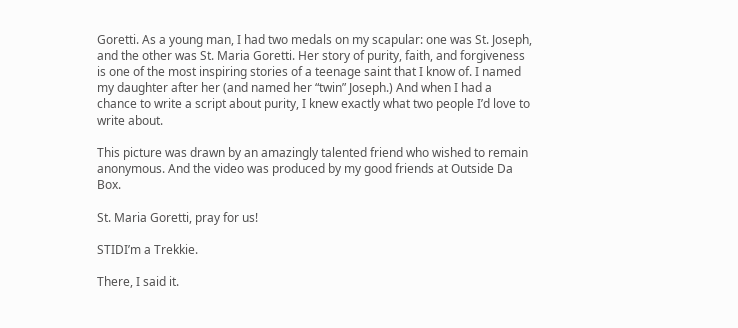Goretti. As a young man, I had two medals on my scapular: one was St. Joseph, and the other was St. Maria Goretti. Her story of purity, faith, and forgiveness is one of the most inspiring stories of a teenage saint that I know of. I named my daughter after her (and named her “twin” Joseph.) And when I had a chance to write a script about purity, I knew exactly what two people I’d love to write about.

This picture was drawn by an amazingly talented friend who wished to remain anonymous. And the video was produced by my good friends at Outside Da Box.

St. Maria Goretti, pray for us!

STIDI’m a Trekkie.

There, I said it.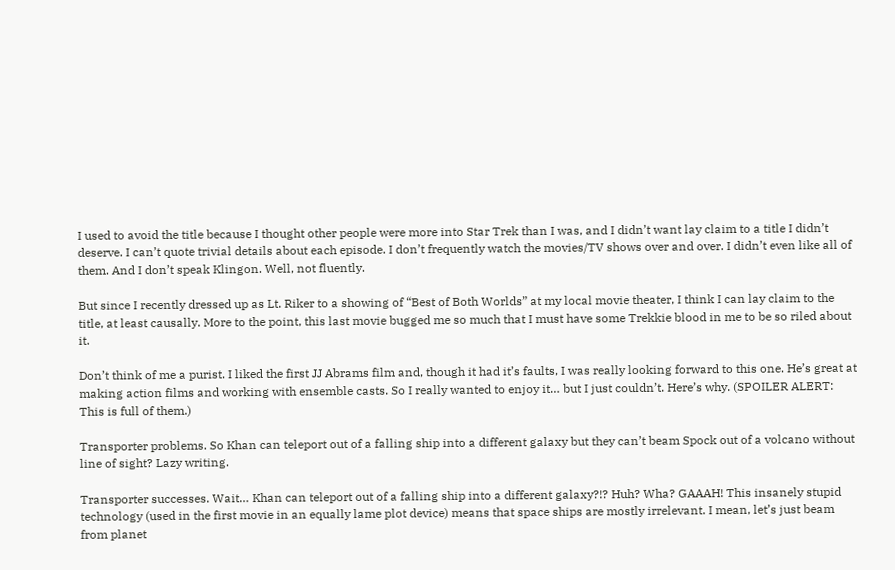I used to avoid the title because I thought other people were more into Star Trek than I was, and I didn’t want lay claim to a title I didn’t deserve. I can’t quote trivial details about each episode. I don’t frequently watch the movies/TV shows over and over. I didn’t even like all of them. And I don’t speak Klingon. Well, not fluently.

But since I recently dressed up as Lt. Riker to a showing of “Best of Both Worlds” at my local movie theater, I think I can lay claim to the title, at least causally. More to the point, this last movie bugged me so much that I must have some Trekkie blood in me to be so riled about it.

Don’t think of me a purist. I liked the first JJ Abrams film and, though it had it’s faults, I was really looking forward to this one. He’s great at making action films and working with ensemble casts. So I really wanted to enjoy it… but I just couldn’t. Here’s why. (SPOILER ALERT: This is full of them.)

Transporter problems. So Khan can teleport out of a falling ship into a different galaxy but they can’t beam Spock out of a volcano without line of sight? Lazy writing.

Transporter successes. Wait… Khan can teleport out of a falling ship into a different galaxy?!? Huh? Wha? GAAAH! This insanely stupid technology (used in the first movie in an equally lame plot device) means that space ships are mostly irrelevant. I mean, let’s just beam from planet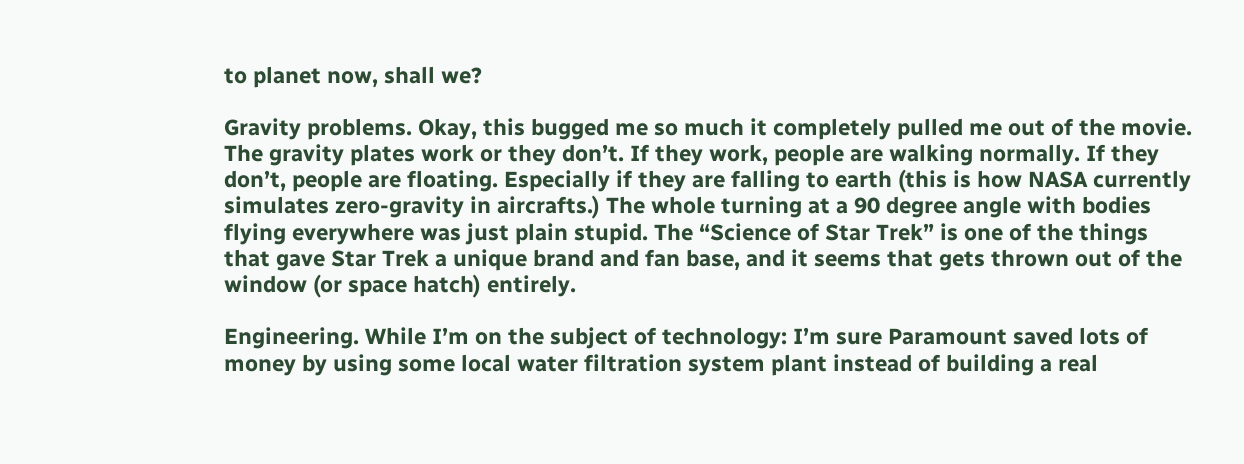to planet now, shall we?

Gravity problems. Okay, this bugged me so much it completely pulled me out of the movie. The gravity plates work or they don’t. If they work, people are walking normally. If they don’t, people are floating. Especially if they are falling to earth (this is how NASA currently simulates zero-gravity in aircrafts.) The whole turning at a 90 degree angle with bodies flying everywhere was just plain stupid. The “Science of Star Trek” is one of the things that gave Star Trek a unique brand and fan base, and it seems that gets thrown out of the window (or space hatch) entirely.

Engineering. While I’m on the subject of technology: I’m sure Paramount saved lots of money by using some local water filtration system plant instead of building a real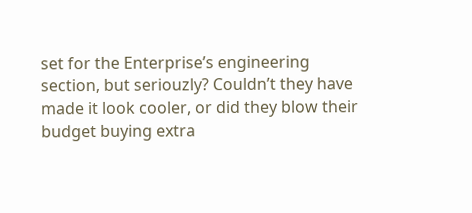set for the Enterprise’s engineering section, but seriouzly? Couldn’t they have made it look cooler, or did they blow their budget buying extra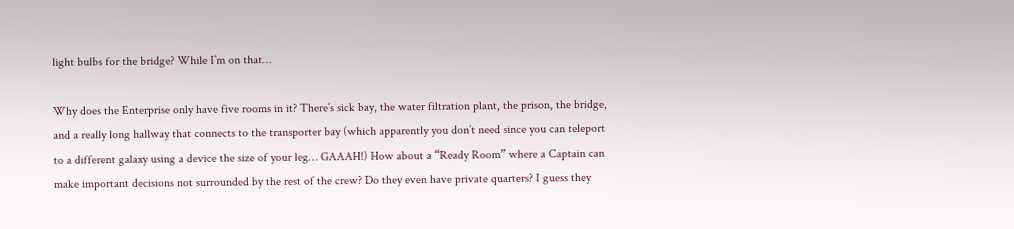light bulbs for the bridge? While I’m on that…

Why does the Enterprise only have five rooms in it? There’s sick bay, the water filtration plant, the prison, the bridge, and a really long hallway that connects to the transporter bay (which apparently you don’t need since you can teleport to a different galaxy using a device the size of your leg… GAAAH!) How about a “Ready Room” where a Captain can make important decisions not surrounded by the rest of the crew? Do they even have private quarters? I guess they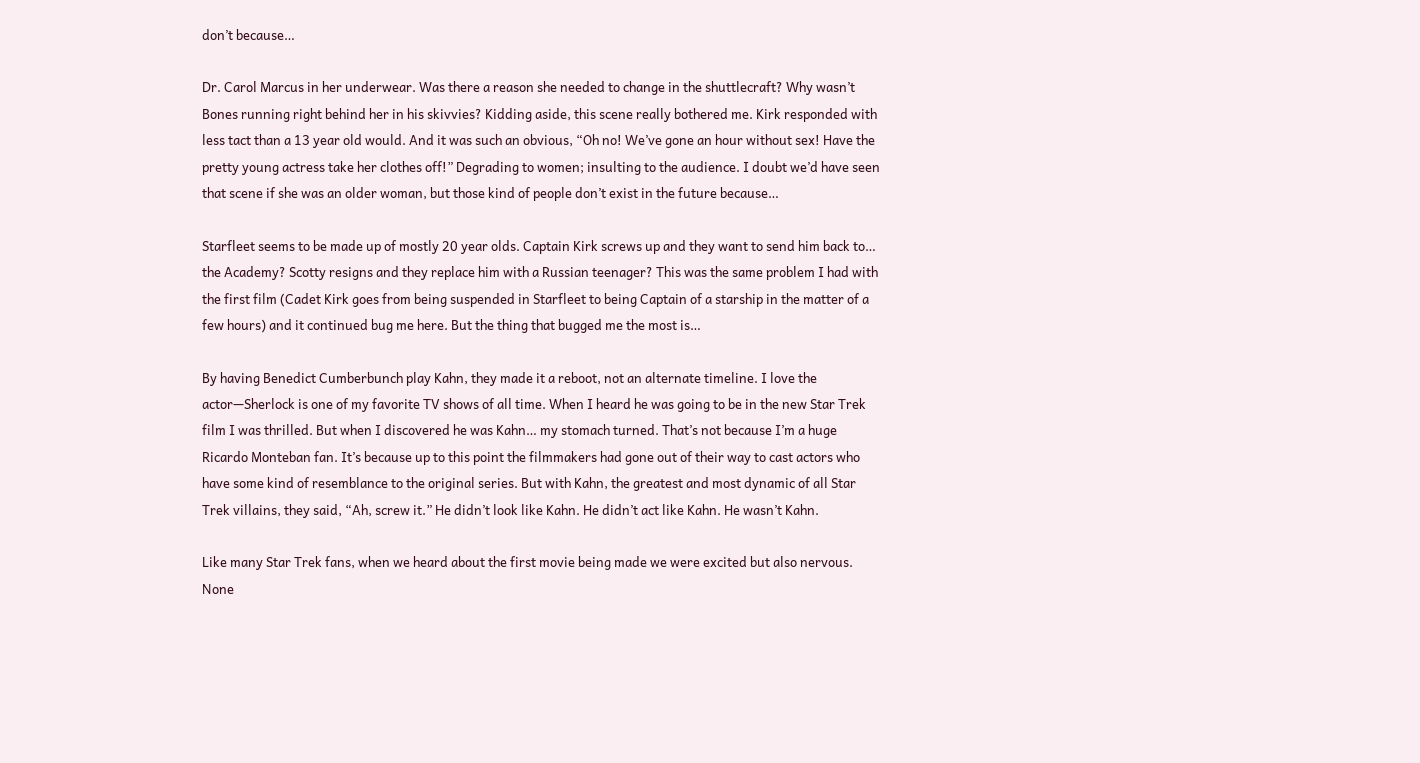don’t because…

Dr. Carol Marcus in her underwear. Was there a reason she needed to change in the shuttlecraft? Why wasn’t Bones running right behind her in his skivvies? Kidding aside, this scene really bothered me. Kirk responded with less tact than a 13 year old would. And it was such an obvious, “Oh no! We’ve gone an hour without sex! Have the pretty young actress take her clothes off!” Degrading to women; insulting to the audience. I doubt we’d have seen that scene if she was an older woman, but those kind of people don’t exist in the future because…

Starfleet seems to be made up of mostly 20 year olds. Captain Kirk screws up and they want to send him back to… the Academy? Scotty resigns and they replace him with a Russian teenager? This was the same problem I had with the first film (Cadet Kirk goes from being suspended in Starfleet to being Captain of a starship in the matter of a few hours) and it continued bug me here. But the thing that bugged me the most is…

By having Benedict Cumberbunch play Kahn, they made it a reboot, not an alternate timeline. I love the actor—Sherlock is one of my favorite TV shows of all time. When I heard he was going to be in the new Star Trek film I was thrilled. But when I discovered he was Kahn… my stomach turned. That’s not because I’m a huge Ricardo Monteban fan. It’s because up to this point the filmmakers had gone out of their way to cast actors who have some kind of resemblance to the original series. But with Kahn, the greatest and most dynamic of all Star Trek villains, they said, “Ah, screw it.” He didn’t look like Kahn. He didn’t act like Kahn. He wasn’t Kahn.

Like many Star Trek fans, when we heard about the first movie being made we were excited but also nervous. None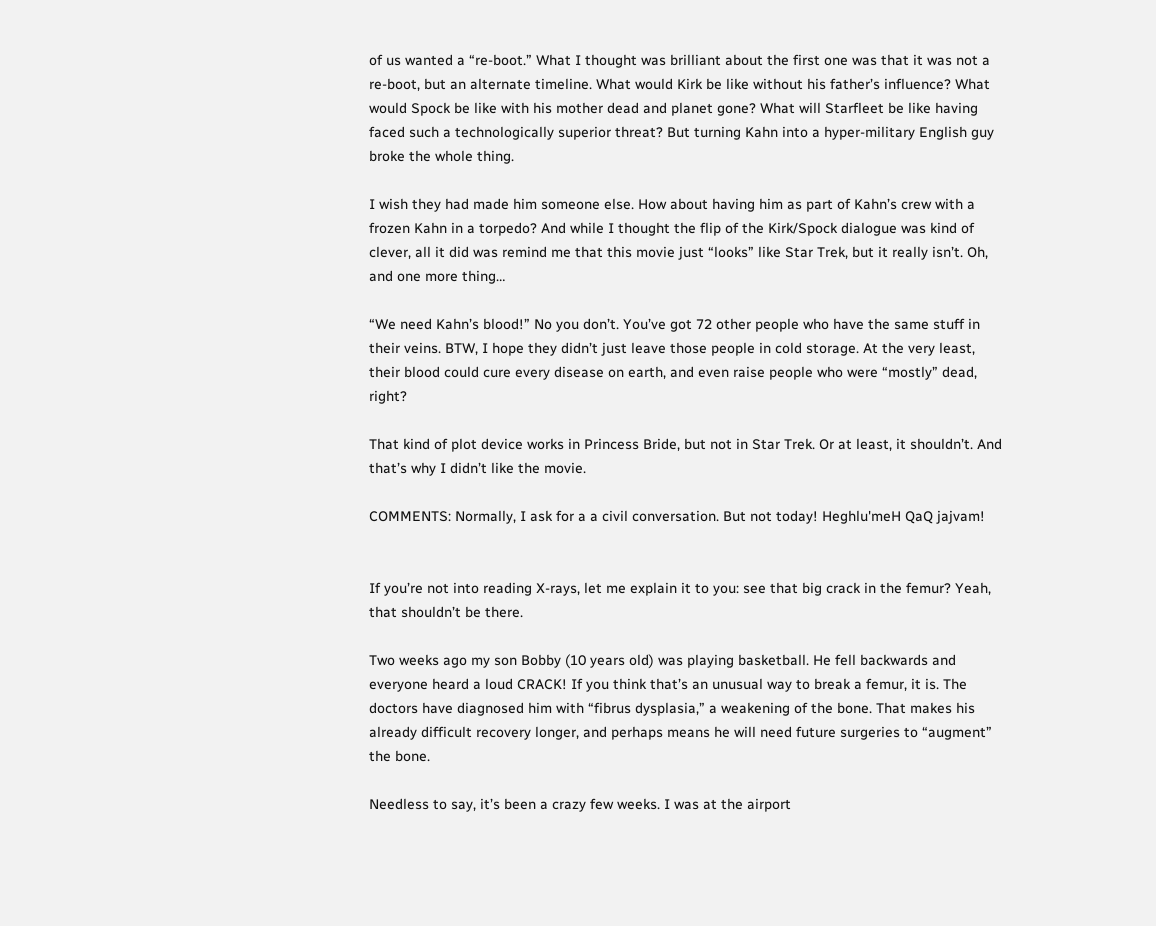of us wanted a “re-boot.” What I thought was brilliant about the first one was that it was not a re-boot, but an alternate timeline. What would Kirk be like without his father’s influence? What would Spock be like with his mother dead and planet gone? What will Starfleet be like having faced such a technologically superior threat? But turning Kahn into a hyper-military English guy broke the whole thing.

I wish they had made him someone else. How about having him as part of Kahn’s crew with a frozen Kahn in a torpedo? And while I thought the flip of the Kirk/Spock dialogue was kind of clever, all it did was remind me that this movie just “looks” like Star Trek, but it really isn’t. Oh, and one more thing…

“We need Kahn’s blood!” No you don’t. You’ve got 72 other people who have the same stuff in their veins. BTW, I hope they didn’t just leave those people in cold storage. At the very least, their blood could cure every disease on earth, and even raise people who were “mostly” dead, right?

That kind of plot device works in Princess Bride, but not in Star Trek. Or at least, it shouldn’t. And that’s why I didn’t like the movie.

COMMENTS: Normally, I ask for a a civil conversation. But not today! Heghlu'meH QaQ jajvam!


If you’re not into reading X-rays, let me explain it to you: see that big crack in the femur? Yeah, that shouldn’t be there.

Two weeks ago my son Bobby (10 years old) was playing basketball. He fell backwards and everyone heard a loud CRACK! If you think that’s an unusual way to break a femur, it is. The doctors have diagnosed him with “fibrus dysplasia,” a weakening of the bone. That makes his already difficult recovery longer, and perhaps means he will need future surgeries to “augment” the bone.

Needless to say, it’s been a crazy few weeks. I was at the airport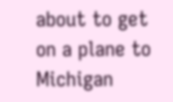about to get on a plane to Michigan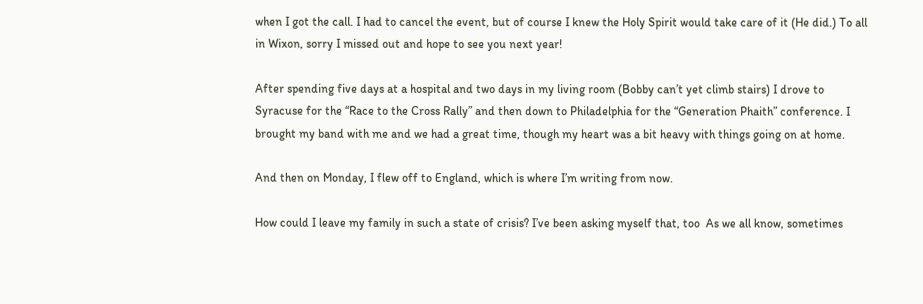when I got the call. I had to cancel the event, but of course I knew the Holy Spirit would take care of it (He did.) To all in Wixon, sorry I missed out and hope to see you next year!

After spending five days at a hospital and two days in my living room (Bobby can’t yet climb stairs) I drove to Syracuse for the “Race to the Cross Rally” and then down to Philadelphia for the “Generation Phaith” conference. I brought my band with me and we had a great time, though my heart was a bit heavy with things going on at home.

And then on Monday, I flew off to England, which is where I’m writing from now.

How could I leave my family in such a state of crisis? I’ve been asking myself that, too  As we all know, sometimes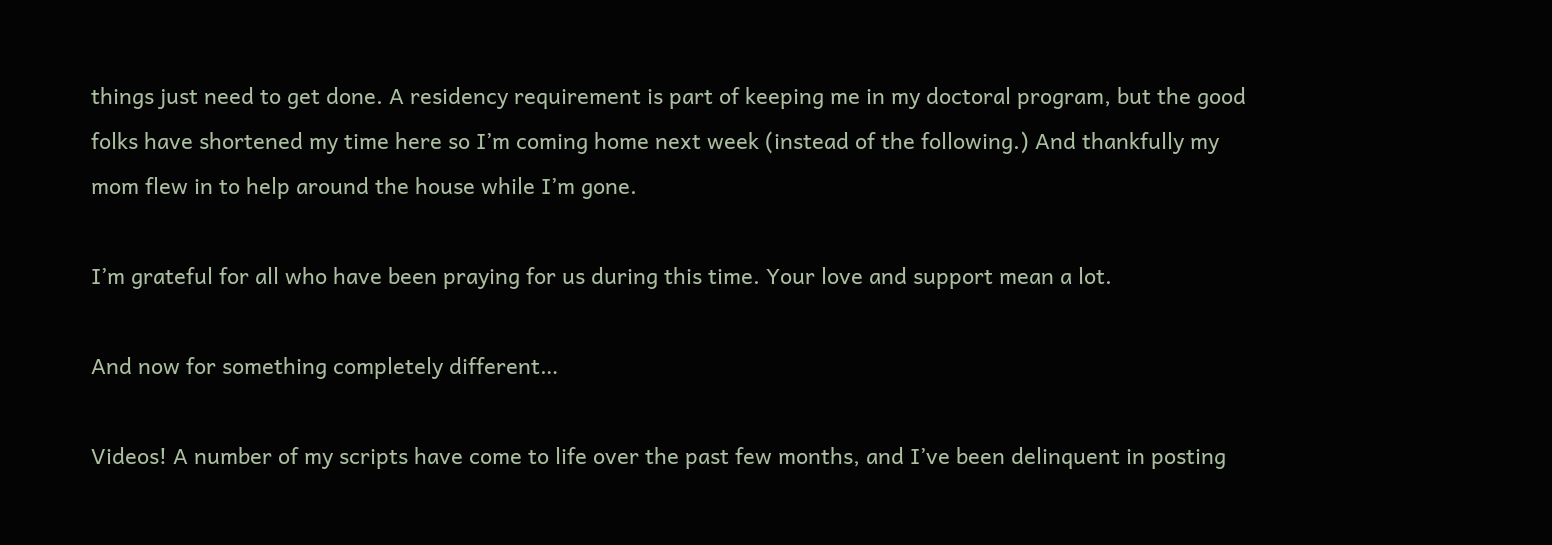things just need to get done. A residency requirement is part of keeping me in my doctoral program, but the good folks have shortened my time here so I’m coming home next week (instead of the following.) And thankfully my mom flew in to help around the house while I’m gone.

I’m grateful for all who have been praying for us during this time. Your love and support mean a lot.

And now for something completely different…

Videos! A number of my scripts have come to life over the past few months, and I’ve been delinquent in posting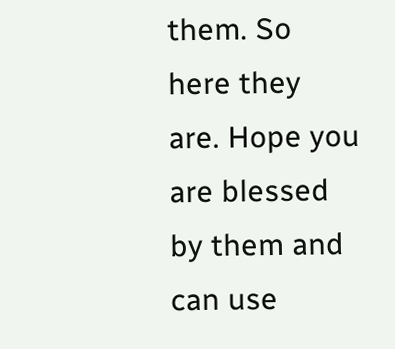them. So here they are. Hope you are blessed by them and can use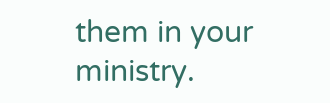them in your ministry.